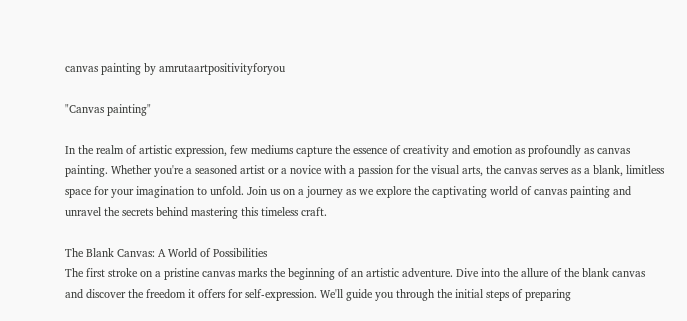canvas painting by amrutaartpositivityforyou

"Canvas painting"

In the realm of artistic expression, few mediums capture the essence of creativity and emotion as profoundly as canvas painting. Whether you're a seasoned artist or a novice with a passion for the visual arts, the canvas serves as a blank, limitless space for your imagination to unfold. Join us on a journey as we explore the captivating world of canvas painting and unravel the secrets behind mastering this timeless craft.

The Blank Canvas: A World of Possibilities
The first stroke on a pristine canvas marks the beginning of an artistic adventure. Dive into the allure of the blank canvas and discover the freedom it offers for self-expression. We'll guide you through the initial steps of preparing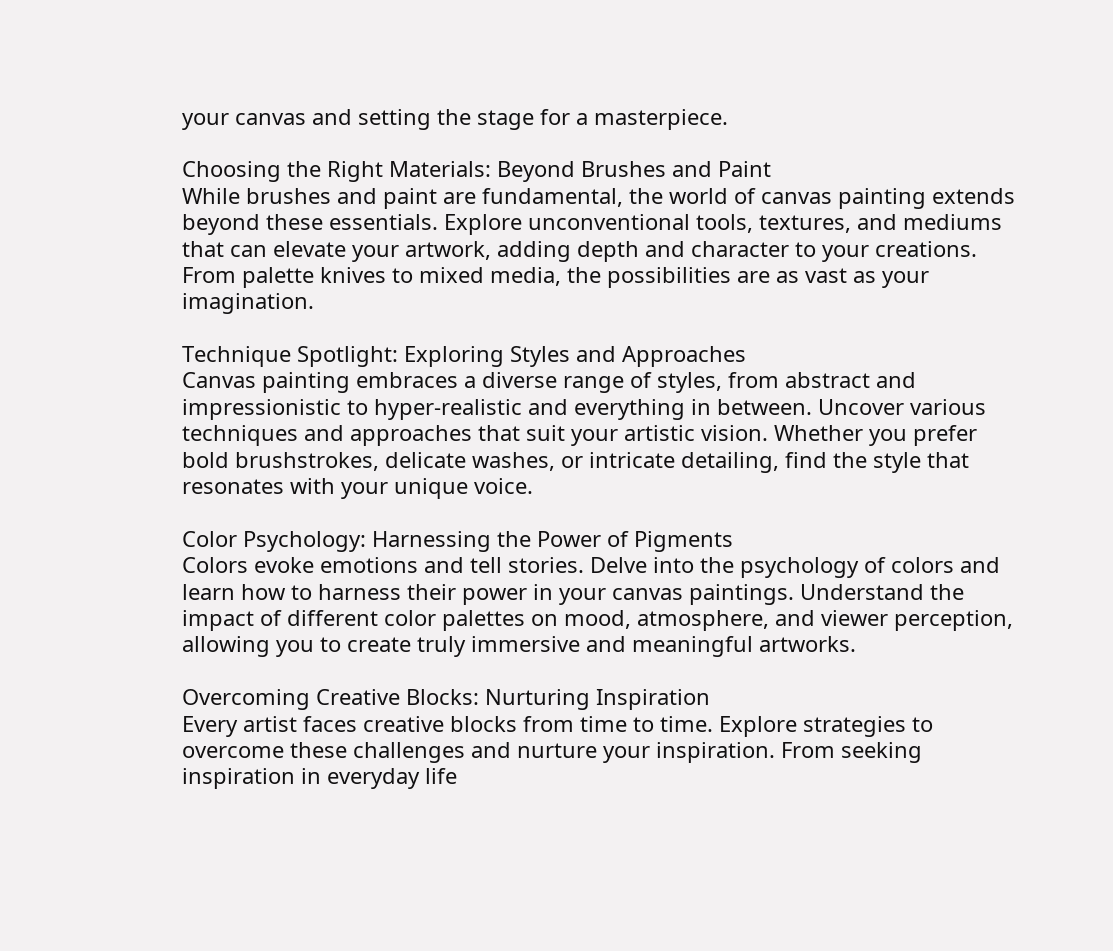your canvas and setting the stage for a masterpiece.

Choosing the Right Materials: Beyond Brushes and Paint
While brushes and paint are fundamental, the world of canvas painting extends beyond these essentials. Explore unconventional tools, textures, and mediums that can elevate your artwork, adding depth and character to your creations. From palette knives to mixed media, the possibilities are as vast as your imagination.

Technique Spotlight: Exploring Styles and Approaches
Canvas painting embraces a diverse range of styles, from abstract and impressionistic to hyper-realistic and everything in between. Uncover various techniques and approaches that suit your artistic vision. Whether you prefer bold brushstrokes, delicate washes, or intricate detailing, find the style that resonates with your unique voice.

Color Psychology: Harnessing the Power of Pigments
Colors evoke emotions and tell stories. Delve into the psychology of colors and learn how to harness their power in your canvas paintings. Understand the impact of different color palettes on mood, atmosphere, and viewer perception, allowing you to create truly immersive and meaningful artworks.

Overcoming Creative Blocks: Nurturing Inspiration
Every artist faces creative blocks from time to time. Explore strategies to overcome these challenges and nurture your inspiration. From seeking inspiration in everyday life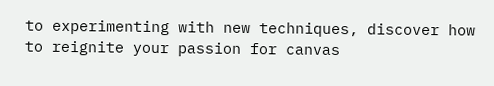to experimenting with new techniques, discover how to reignite your passion for canvas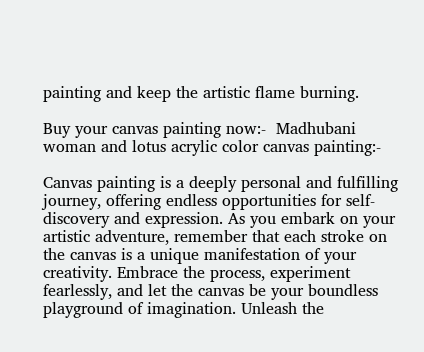painting and keep the artistic flame burning.

Buy your canvas painting now:-  Madhubani woman and lotus acrylic color canvas painting:-

Canvas painting is a deeply personal and fulfilling journey, offering endless opportunities for self-discovery and expression. As you embark on your artistic adventure, remember that each stroke on the canvas is a unique manifestation of your creativity. Embrace the process, experiment fearlessly, and let the canvas be your boundless playground of imagination. Unleash the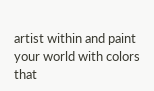artist within and paint your world with colors that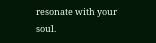resonate with your soul.